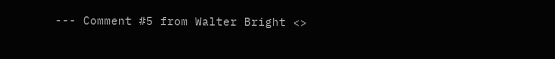--- Comment #5 from Walter Bright <>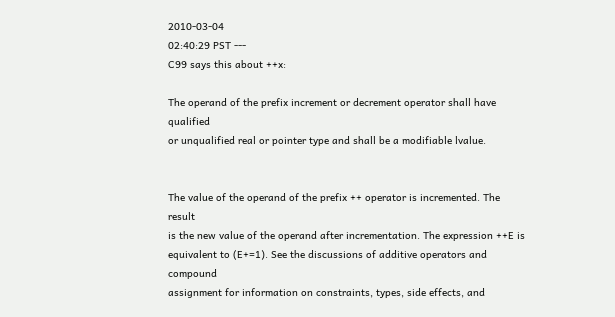2010-03-04
02:40:29 PST ---
C99 says this about ++x:

The operand of the prefix increment or decrement operator shall have qualified
or unqualified real or pointer type and shall be a modifiable lvalue.


The value of the operand of the prefix ++ operator is incremented. The result
is the new value of the operand after incrementation. The expression ++E is
equivalent to (E+=1). See the discussions of additive operators and compound
assignment for information on constraints, types, side effects, and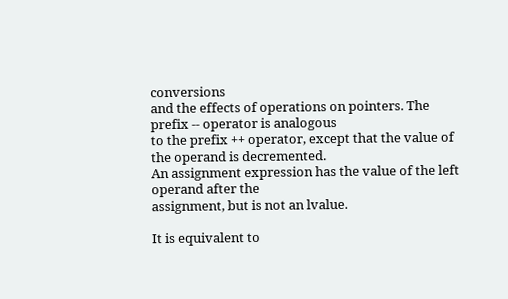conversions
and the effects of operations on pointers. The prefix -- operator is analogous
to the prefix ++ operator, except that the value of the operand is decremented.
An assignment expression has the value of the left operand after the
assignment, but is not an lvalue.

It is equivalent to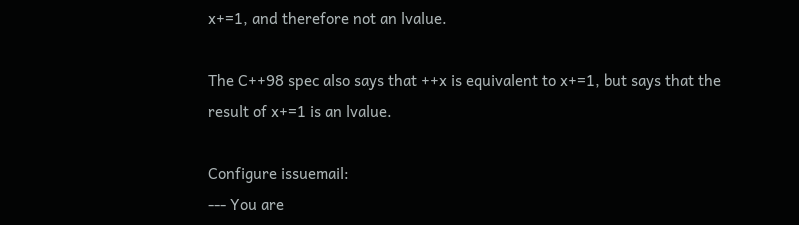x+=1, and therefore not an lvalue.

The C++98 spec also says that ++x is equivalent to x+=1, but says that the
result of x+=1 is an lvalue.

Configure issuemail:
--- You are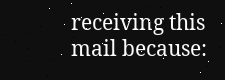receiving this mail because: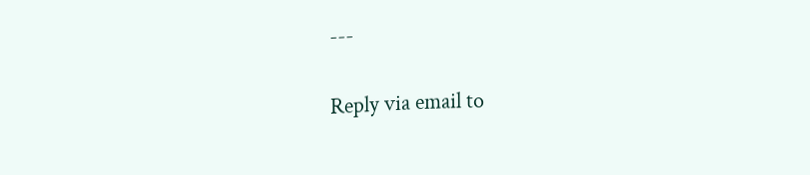---

Reply via email to